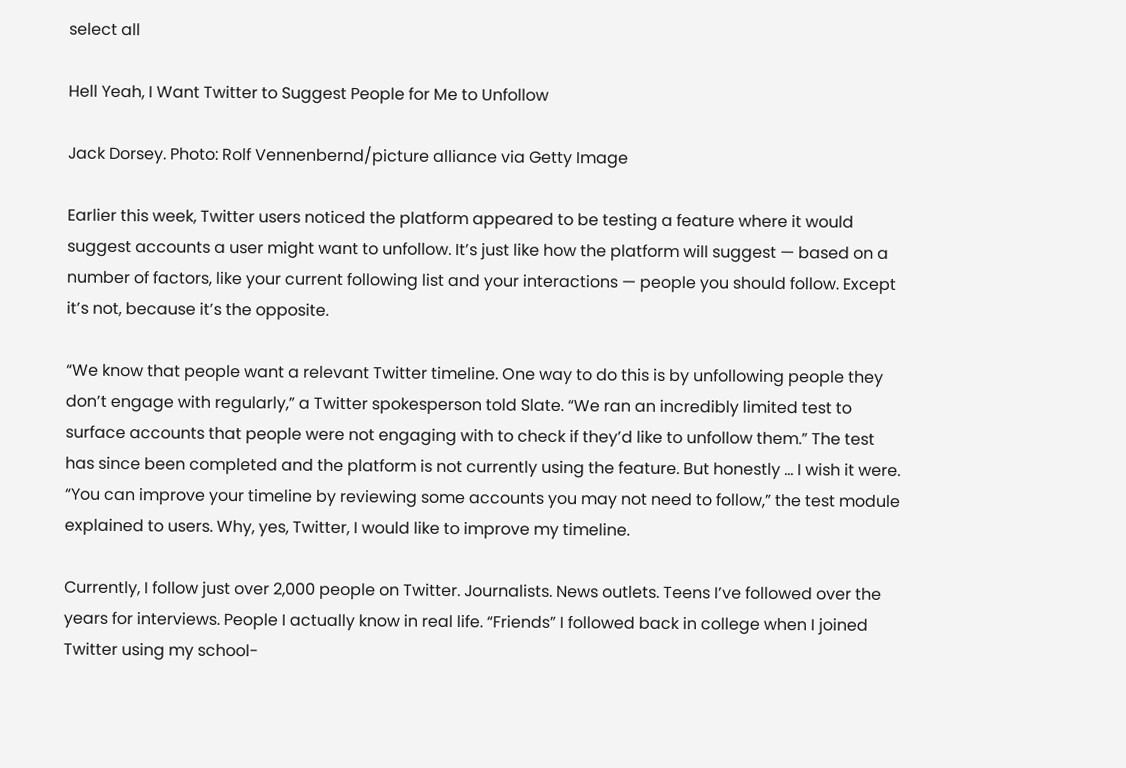select all

Hell Yeah, I Want Twitter to Suggest People for Me to Unfollow

Jack Dorsey. Photo: Rolf Vennenbernd/picture alliance via Getty Image

Earlier this week, Twitter users noticed the platform appeared to be testing a feature where it would suggest accounts a user might want to unfollow. It’s just like how the platform will suggest — based on a number of factors, like your current following list and your interactions — people you should follow. Except it’s not, because it’s the opposite.

“We know that people want a relevant Twitter timeline. One way to do this is by unfollowing people they don’t engage with regularly,” a Twitter spokesperson told Slate. “We ran an incredibly limited test to surface accounts that people were not engaging with to check if they’d like to unfollow them.” The test has since been completed and the platform is not currently using the feature. But honestly … I wish it were. “You can improve your timeline by reviewing some accounts you may not need to follow,” the test module explained to users. Why, yes, Twitter, I would like to improve my timeline.

Currently, I follow just over 2,000 people on Twitter. Journalists. News outlets. Teens I’ve followed over the years for interviews. People I actually know in real life. “Friends” I followed back in college when I joined Twitter using my school-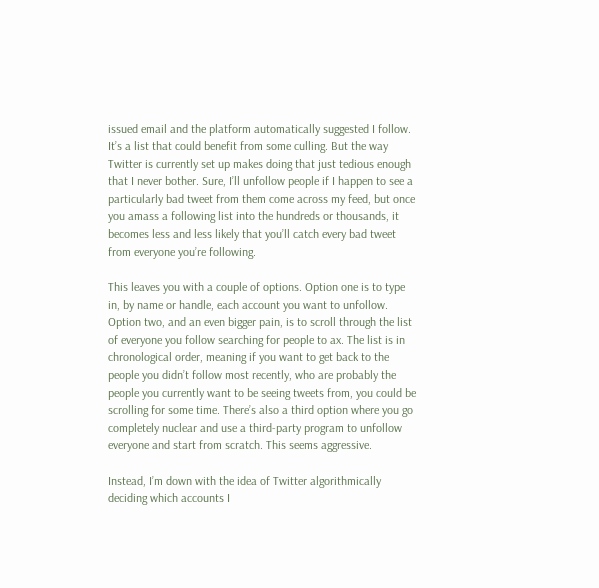issued email and the platform automatically suggested I follow. It’s a list that could benefit from some culling. But the way Twitter is currently set up makes doing that just tedious enough that I never bother. Sure, I’ll unfollow people if I happen to see a particularly bad tweet from them come across my feed, but once you amass a following list into the hundreds or thousands, it becomes less and less likely that you’ll catch every bad tweet from everyone you’re following.

This leaves you with a couple of options. Option one is to type in, by name or handle, each account you want to unfollow. Option two, and an even bigger pain, is to scroll through the list of everyone you follow searching for people to ax. The list is in chronological order, meaning if you want to get back to the people you didn’t follow most recently, who are probably the people you currently want to be seeing tweets from, you could be scrolling for some time. There’s also a third option where you go completely nuclear and use a third-party program to unfollow everyone and start from scratch. This seems aggressive.

Instead, I’m down with the idea of Twitter algorithmically deciding which accounts I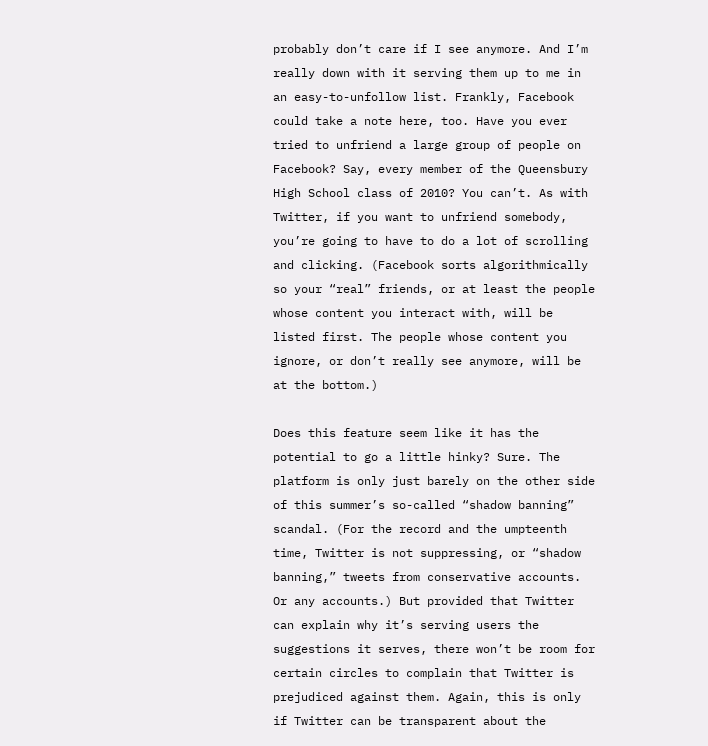probably don’t care if I see anymore. And I’m really down with it serving them up to me in an easy-to-unfollow list. Frankly, Facebook could take a note here, too. Have you ever tried to unfriend a large group of people on Facebook? Say, every member of the Queensbury High School class of 2010? You can’t. As with Twitter, if you want to unfriend somebody, you’re going to have to do a lot of scrolling and clicking. (Facebook sorts algorithmically so your “real” friends, or at least the people whose content you interact with, will be listed first. The people whose content you ignore, or don’t really see anymore, will be at the bottom.)

Does this feature seem like it has the potential to go a little hinky? Sure. The platform is only just barely on the other side of this summer’s so-called “shadow banning” scandal. (For the record and the umpteenth time, Twitter is not suppressing, or “shadow banning,” tweets from conservative accounts. Or any accounts.) But provided that Twitter can explain why it’s serving users the suggestions it serves, there won’t be room for certain circles to complain that Twitter is prejudiced against them. Again, this is only if Twitter can be transparent about the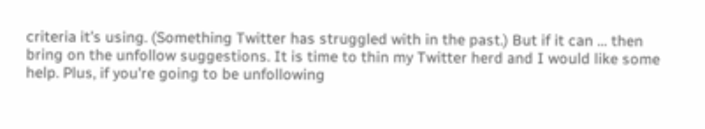criteria it’s using. (Something Twitter has struggled with in the past.) But if it can … then bring on the unfollow suggestions. It is time to thin my Twitter herd and I would like some help. Plus, if you’re going to be unfollowing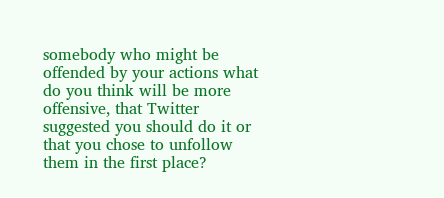somebody who might be offended by your actions what do you think will be more offensive, that Twitter suggested you should do it or that you chose to unfollow them in the first place?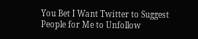You Bet I Want Twitter to Suggest People for Me to Unfollow